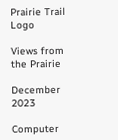Prairie Trail Logo

Views from the Prairie

December 2023

Computer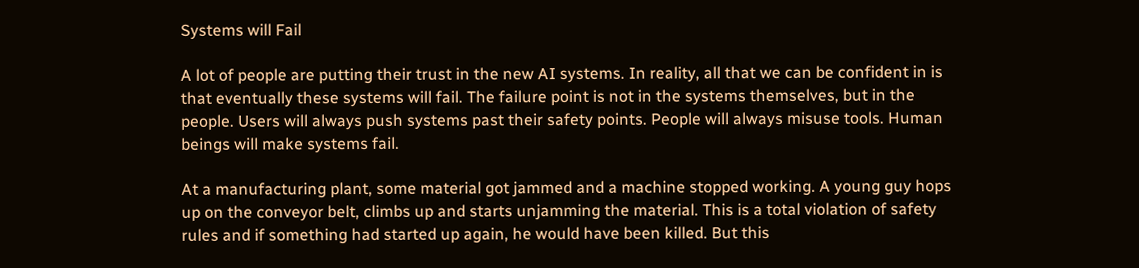Systems will Fail

A lot of people are putting their trust in the new AI systems. In reality, all that we can be confident in is that eventually these systems will fail. The failure point is not in the systems themselves, but in the people. Users will always push systems past their safety points. People will always misuse tools. Human beings will make systems fail.

At a manufacturing plant, some material got jammed and a machine stopped working. A young guy hops up on the conveyor belt, climbs up and starts unjamming the material. This is a total violation of safety rules and if something had started up again, he would have been killed. But this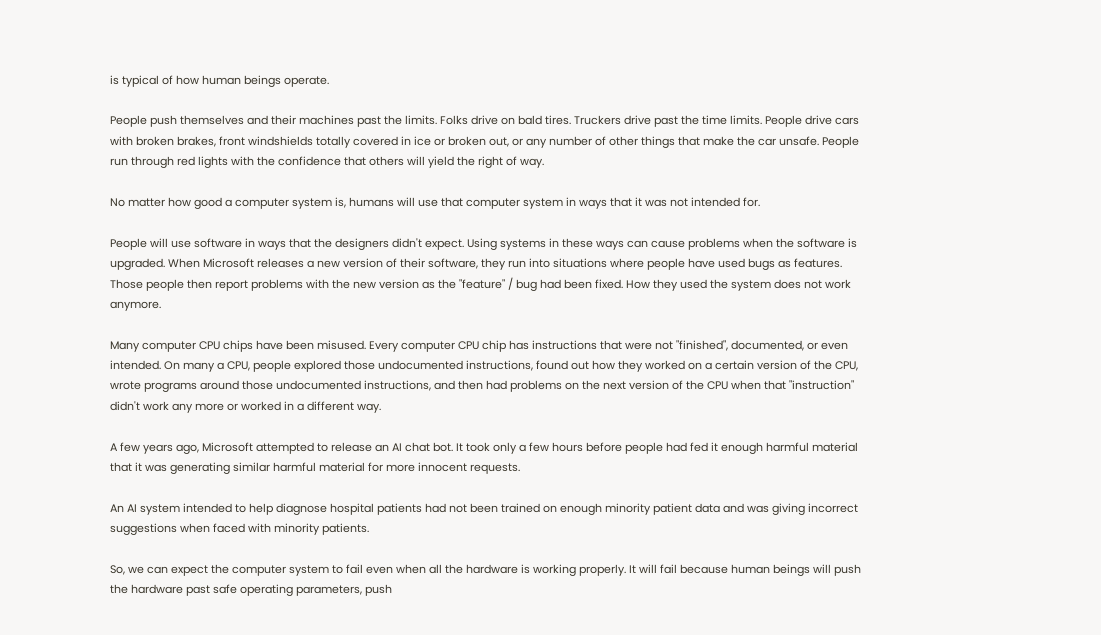is typical of how human beings operate.

People push themselves and their machines past the limits. Folks drive on bald tires. Truckers drive past the time limits. People drive cars with broken brakes, front windshields totally covered in ice or broken out, or any number of other things that make the car unsafe. People run through red lights with the confidence that others will yield the right of way.

No matter how good a computer system is, humans will use that computer system in ways that it was not intended for.

People will use software in ways that the designers didn't expect. Using systems in these ways can cause problems when the software is upgraded. When Microsoft releases a new version of their software, they run into situations where people have used bugs as features. Those people then report problems with the new version as the "feature" / bug had been fixed. How they used the system does not work anymore.

Many computer CPU chips have been misused. Every computer CPU chip has instructions that were not "finished", documented, or even intended. On many a CPU, people explored those undocumented instructions, found out how they worked on a certain version of the CPU, wrote programs around those undocumented instructions, and then had problems on the next version of the CPU when that "instruction" didn't work any more or worked in a different way.

A few years ago, Microsoft attempted to release an AI chat bot. It took only a few hours before people had fed it enough harmful material that it was generating similar harmful material for more innocent requests.

An AI system intended to help diagnose hospital patients had not been trained on enough minority patient data and was giving incorrect suggestions when faced with minority patients.

So, we can expect the computer system to fail even when all the hardware is working properly. It will fail because human beings will push the hardware past safe operating parameters, push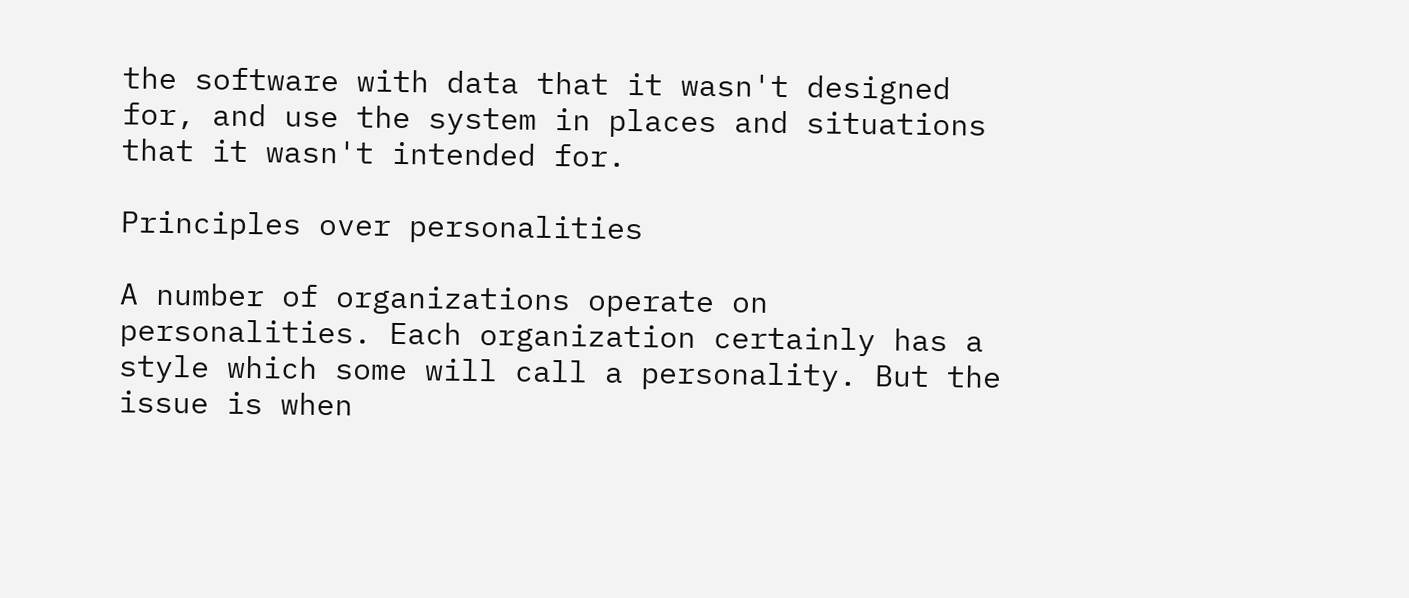the software with data that it wasn't designed for, and use the system in places and situations that it wasn't intended for.

Principles over personalities

A number of organizations operate on personalities. Each organization certainly has a style which some will call a personality. But the issue is when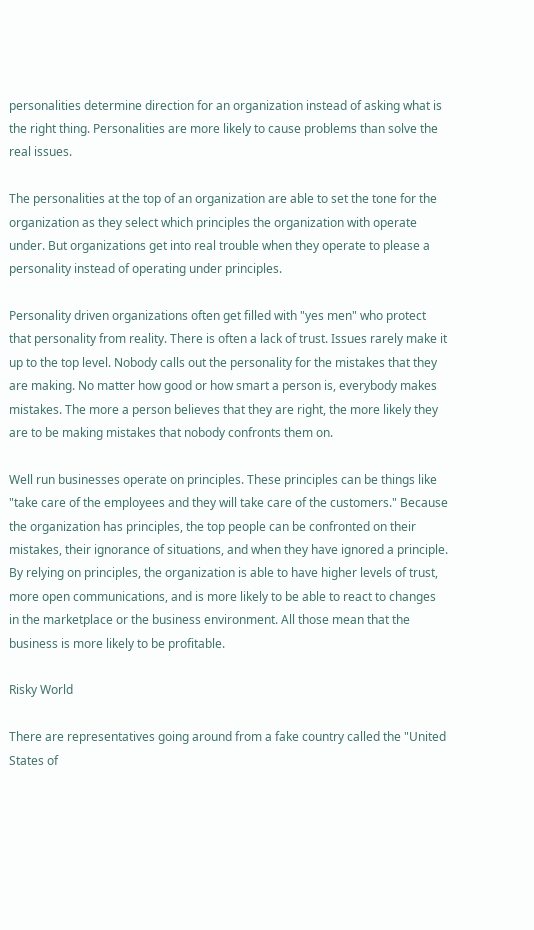personalities determine direction for an organization instead of asking what is the right thing. Personalities are more likely to cause problems than solve the real issues.

The personalities at the top of an organization are able to set the tone for the organization as they select which principles the organization with operate under. But organizations get into real trouble when they operate to please a personality instead of operating under principles.

Personality driven organizations often get filled with "yes men" who protect that personality from reality. There is often a lack of trust. Issues rarely make it up to the top level. Nobody calls out the personality for the mistakes that they are making. No matter how good or how smart a person is, everybody makes mistakes. The more a person believes that they are right, the more likely they are to be making mistakes that nobody confronts them on.

Well run businesses operate on principles. These principles can be things like "take care of the employees and they will take care of the customers." Because the organization has principles, the top people can be confronted on their mistakes, their ignorance of situations, and when they have ignored a principle. By relying on principles, the organization is able to have higher levels of trust, more open communications, and is more likely to be able to react to changes in the marketplace or the business environment. All those mean that the business is more likely to be profitable.

Risky World

There are representatives going around from a fake country called the "United States of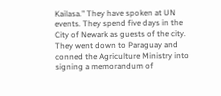Kailasa." They have spoken at UN events. They spend five days in the City of Newark as guests of the city. They went down to Paraguay and conned the Agriculture Ministry into signing a memorandum of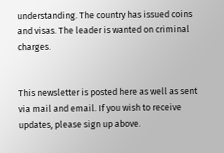understanding. The country has issued coins and visas. The leader is wanted on criminal charges.


This newsletter is posted here as well as sent via mail and email. If you wish to receive updates, please sign up above.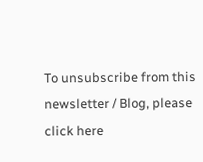To unsubscribe from this newsletter / Blog, please click here